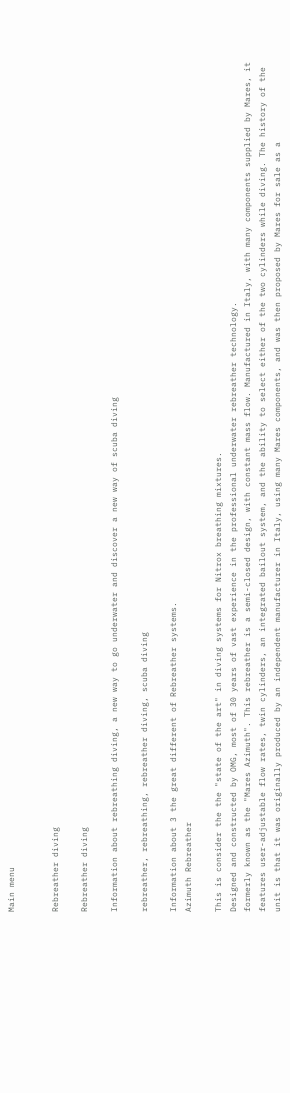Main menu


Rebreather diving

Rebreather diving

Information about rebreathing diving, a new way to go underwater and discover a new way of scuba diving

rebreather, rebreathing, rebreather diving, scuba diving

Information about 3 the great different of Rebreather systems.
Azimuth Rebreather

This is consider the the "state of the art" in diving systems for Nitrox breathing mixtures.
Designed and constructed by OMG, most of 30 years of vast experience in the professional underwater rebreather technology.
formerly known as the "Mares Azimuth". This rebreather is a semi-closed design, with constant mass flow. Manufactured in Italy, with many components supplied by Mares, it features user-adjustable flow rates, twin cylinders, an integrated bailout system, and the ability to select either of the two cylinders while diving. The history of the unit is that it was originally produced by an independent manufacturer in Italy, using many Mares components, and was then proposed by Mares for sale as a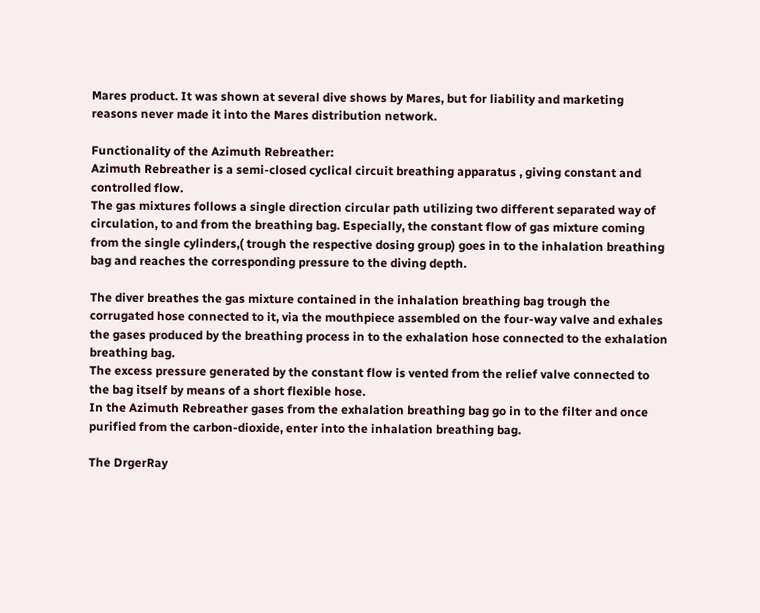Mares product. It was shown at several dive shows by Mares, but for liability and marketing reasons never made it into the Mares distribution network.

Functionality of the Azimuth Rebreather:
Azimuth Rebreather is a semi-closed cyclical circuit breathing apparatus , giving constant and controlled flow.
The gas mixtures follows a single direction circular path utilizing two different separated way of circulation, to and from the breathing bag. Especially, the constant flow of gas mixture coming from the single cylinders,( trough the respective dosing group) goes in to the inhalation breathing bag and reaches the corresponding pressure to the diving depth.

The diver breathes the gas mixture contained in the inhalation breathing bag trough the corrugated hose connected to it, via the mouthpiece assembled on the four-way valve and exhales the gases produced by the breathing process in to the exhalation hose connected to the exhalation breathing bag.
The excess pressure generated by the constant flow is vented from the relief valve connected to the bag itself by means of a short flexible hose.
In the Azimuth Rebreather gases from the exhalation breathing bag go in to the filter and once purified from the carbon-dioxide, enter into the inhalation breathing bag.

The DrgerRay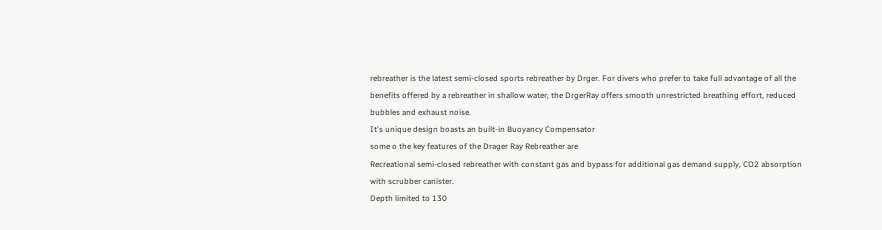rebreather is the latest semi-closed sports rebreather by Drger. For divers who prefer to take full advantage of all the benefits offered by a rebreather in shallow water, the DrgerRay offers smooth unrestricted breathing effort, reduced bubbles and exhaust noise.
It's unique design boasts an built-in Buoyancy Compensator
some o the key features of the Drager Ray Rebreather are
Recreational semi-closed rebreather with constant gas and bypass for additional gas demand supply, CO2 absorption with scrubber canister.
Depth limited to 130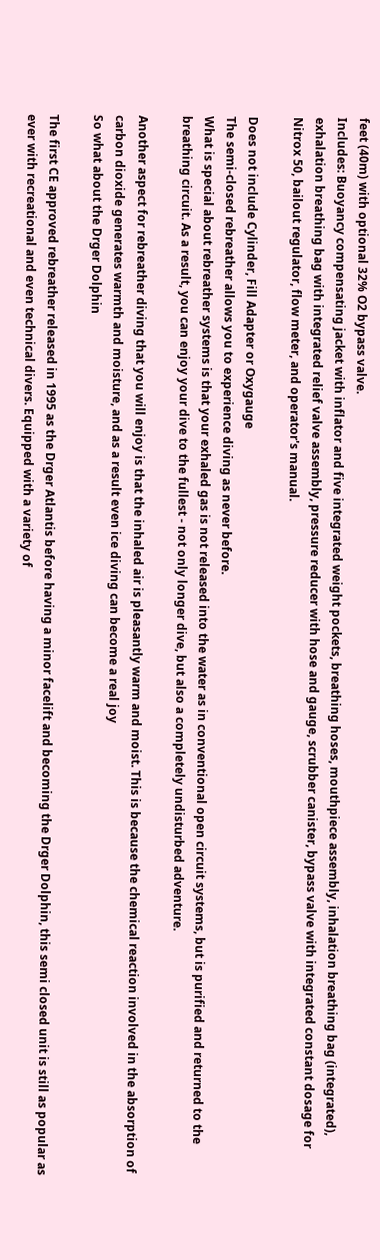feet (40m) with optional 32% O2 bypass valve.
Includes: Buoyancy compensating jacket with inflator and five integrated weight pockets, breathing hoses, mouthpiece assembly, inhalation breathing bag (integrated), exhalation breathing bag with integrated relief valve assembly, pressure reducer with hose and gauge, scrubber canister, bypass valve with integrated constant dosage for Nitrox 50, bailout regulator, flow meter, and operator's manual.

Does not include Cylinder, Fill Adapter or Oxygauge
The semi-closed rebreather allows you to experience diving as never before.
What is special about rebreather systems is that your exhaled gas is not released into the water as in conventional open circuit systems, but is purified and returned to the breathing circuit. As a result, you can enjoy your dive to the fullest - not only longer dive, but also a completely undisturbed adventure.

Another aspect for rebreather diving that you will enjoy is that the inhaled air is pleasantly warm and moist. This is because the chemical reaction involved in the absorption of carbon dioxide generates warmth and moisture, and as a result even ice diving can become a real joy
So what about the Drger Dolphin

The first CE approved rebreather released in 1995 as the Drger Atlantis before having a minor facelift and becoming the Drger Dolphin, this semi closed unit is still as popular as ever with recreational and even technical divers. Equipped with a variety of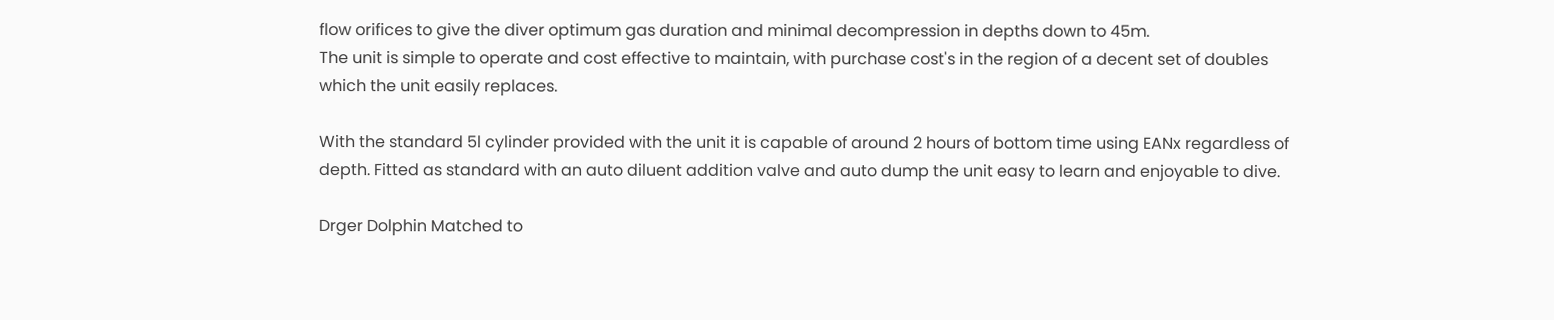flow orifices to give the diver optimum gas duration and minimal decompression in depths down to 45m.
The unit is simple to operate and cost effective to maintain, with purchase cost's in the region of a decent set of doubles which the unit easily replaces.

With the standard 5l cylinder provided with the unit it is capable of around 2 hours of bottom time using EANx regardless of depth. Fitted as standard with an auto diluent addition valve and auto dump the unit easy to learn and enjoyable to dive.

Drger Dolphin Matched to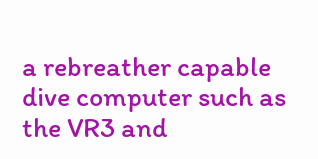a rebreather capable dive computer such as the VR3 and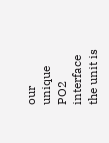our unique PO2 interface the unit is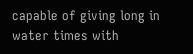capable of giving long in water times with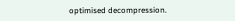optimised decompression.